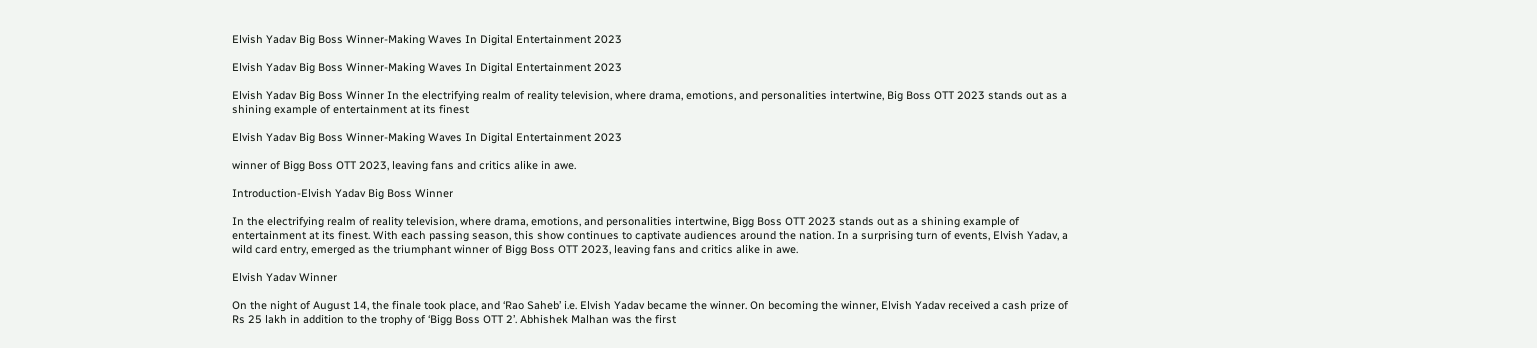Elvish Yadav Big Boss Winner-Making Waves In Digital Entertainment 2023

Elvish Yadav Big Boss Winner-Making Waves In Digital Entertainment 2023

Elvish Yadav Big Boss Winner In the electrifying realm of reality television, where drama, emotions, and personalities intertwine, Big Boss OTT 2023 stands out as a shining example of entertainment at its finest

Elvish Yadav Big Boss Winner-Making Waves In Digital Entertainment 2023

winner of Bigg Boss OTT 2023, leaving fans and critics alike in awe.

Introduction-Elvish Yadav Big Boss Winner

In the electrifying realm of reality television, where drama, emotions, and personalities intertwine, Bigg Boss OTT 2023 stands out as a shining example of entertainment at its finest. With each passing season, this show continues to captivate audiences around the nation. In a surprising turn of events, Elvish Yadav, a wild card entry, emerged as the triumphant winner of Bigg Boss OTT 2023, leaving fans and critics alike in awe.

Elvish Yadav Winner

On the night of August 14, the finale took place, and ‘Rao Saheb’ i.e. Elvish Yadav became the winner. On becoming the winner, Elvish Yadav received a cash prize of Rs 25 lakh in addition to the trophy of ‘Bigg Boss OTT 2’. Abhishek Malhan was the first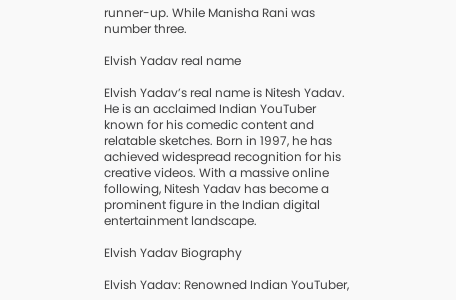runner-up. While Manisha Rani was number three.

Elvish Yadav real name

Elvish Yadav’s real name is Nitesh Yadav. He is an acclaimed Indian YouTuber known for his comedic content and relatable sketches. Born in 1997, he has achieved widespread recognition for his creative videos. With a massive online following, Nitesh Yadav has become a prominent figure in the Indian digital entertainment landscape.

Elvish Yadav Biography

Elvish Yadav: Renowned Indian YouTuber,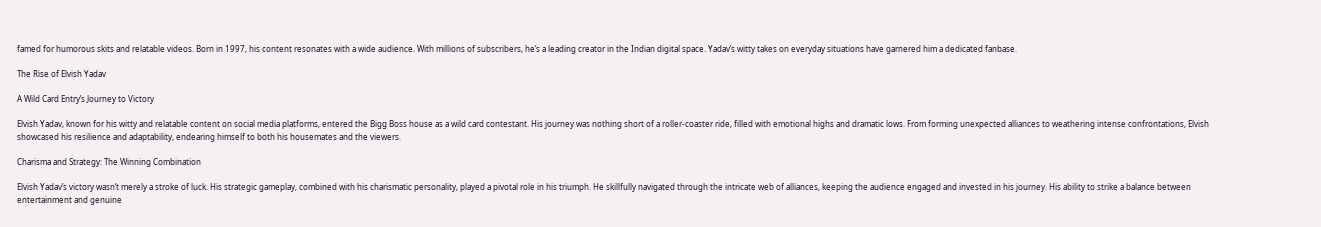famed for humorous skits and relatable videos. Born in 1997, his content resonates with a wide audience. With millions of subscribers, he’s a leading creator in the Indian digital space. Yadav’s witty takes on everyday situations have garnered him a dedicated fanbase.

The Rise of Elvish Yadav

A Wild Card Entry’s Journey to Victory

Elvish Yadav, known for his witty and relatable content on social media platforms, entered the Bigg Boss house as a wild card contestant. His journey was nothing short of a roller-coaster ride, filled with emotional highs and dramatic lows. From forming unexpected alliances to weathering intense confrontations, Elvish showcased his resilience and adaptability, endearing himself to both his housemates and the viewers.

Charisma and Strategy: The Winning Combination

Elvish Yadav’s victory wasn’t merely a stroke of luck. His strategic gameplay, combined with his charismatic personality, played a pivotal role in his triumph. He skillfully navigated through the intricate web of alliances, keeping the audience engaged and invested in his journey. His ability to strike a balance between entertainment and genuine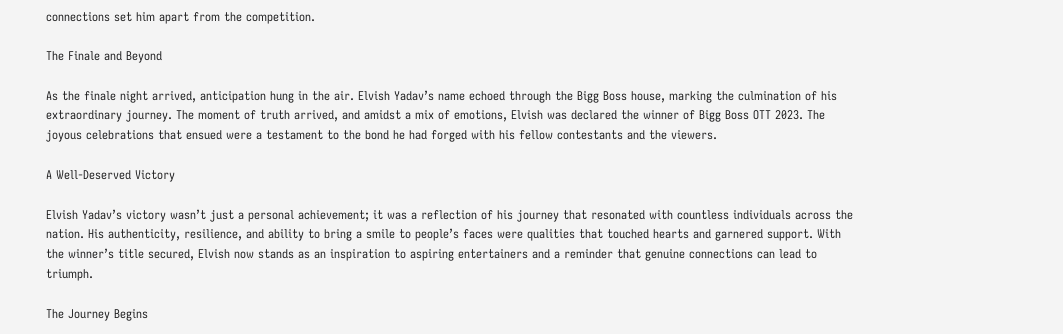connections set him apart from the competition.

The Finale and Beyond

As the finale night arrived, anticipation hung in the air. Elvish Yadav’s name echoed through the Bigg Boss house, marking the culmination of his extraordinary journey. The moment of truth arrived, and amidst a mix of emotions, Elvish was declared the winner of Bigg Boss OTT 2023. The joyous celebrations that ensued were a testament to the bond he had forged with his fellow contestants and the viewers.

A Well-Deserved Victory

Elvish Yadav’s victory wasn’t just a personal achievement; it was a reflection of his journey that resonated with countless individuals across the nation. His authenticity, resilience, and ability to bring a smile to people’s faces were qualities that touched hearts and garnered support. With the winner’s title secured, Elvish now stands as an inspiration to aspiring entertainers and a reminder that genuine connections can lead to triumph.

The Journey Begins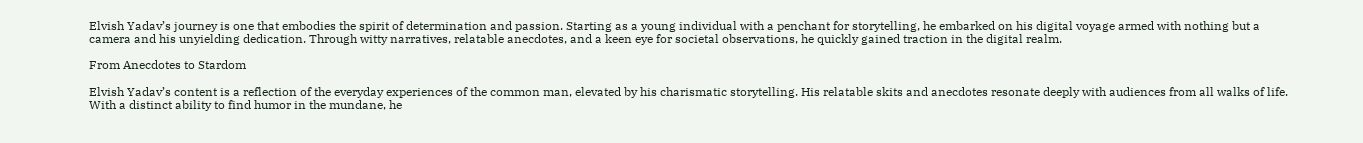Elvish Yadav’s journey is one that embodies the spirit of determination and passion. Starting as a young individual with a penchant for storytelling, he embarked on his digital voyage armed with nothing but a camera and his unyielding dedication. Through witty narratives, relatable anecdotes, and a keen eye for societal observations, he quickly gained traction in the digital realm.

From Anecdotes to Stardom

Elvish Yadav’s content is a reflection of the everyday experiences of the common man, elevated by his charismatic storytelling. His relatable skits and anecdotes resonate deeply with audiences from all walks of life. With a distinct ability to find humor in the mundane, he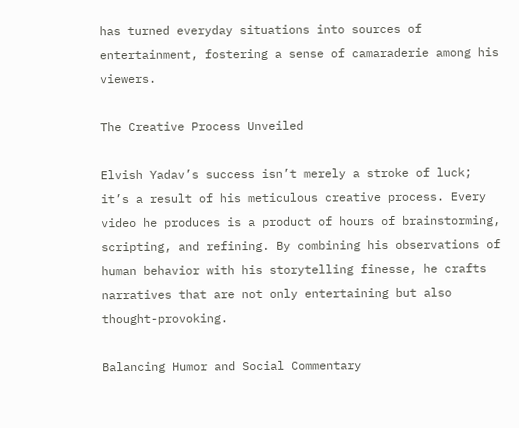has turned everyday situations into sources of entertainment, fostering a sense of camaraderie among his viewers.

The Creative Process Unveiled

Elvish Yadav’s success isn’t merely a stroke of luck; it’s a result of his meticulous creative process. Every video he produces is a product of hours of brainstorming, scripting, and refining. By combining his observations of human behavior with his storytelling finesse, he crafts narratives that are not only entertaining but also thought-provoking.

Balancing Humor and Social Commentary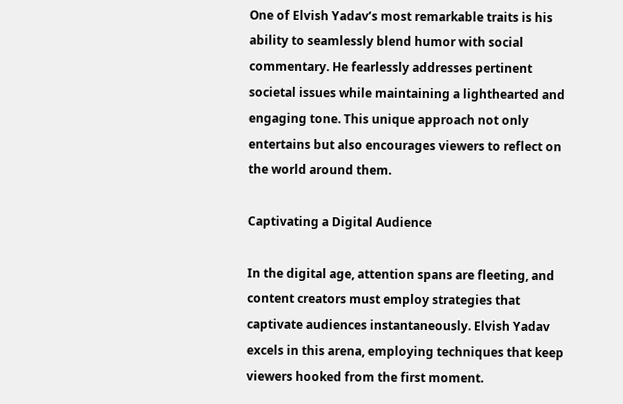One of Elvish Yadav’s most remarkable traits is his ability to seamlessly blend humor with social commentary. He fearlessly addresses pertinent societal issues while maintaining a lighthearted and engaging tone. This unique approach not only entertains but also encourages viewers to reflect on the world around them.

Captivating a Digital Audience

In the digital age, attention spans are fleeting, and content creators must employ strategies that captivate audiences instantaneously. Elvish Yadav excels in this arena, employing techniques that keep viewers hooked from the first moment.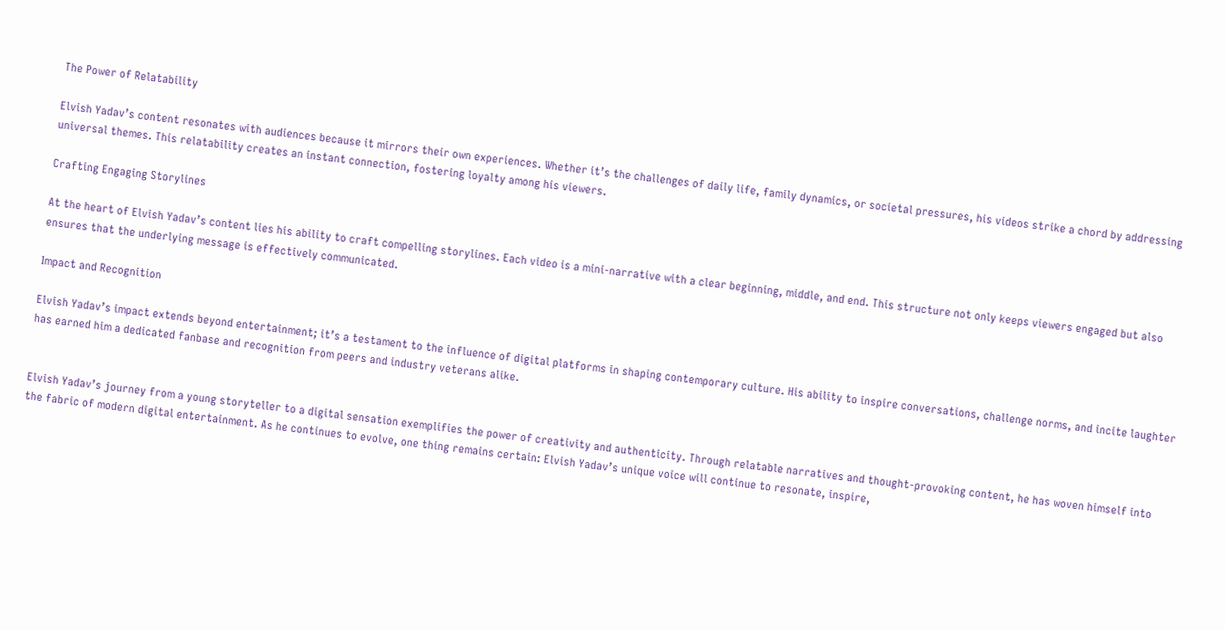The Power of Relatability

Elvish Yadav’s content resonates with audiences because it mirrors their own experiences. Whether it’s the challenges of daily life, family dynamics, or societal pressures, his videos strike a chord by addressing universal themes. This relatability creates an instant connection, fostering loyalty among his viewers.

Crafting Engaging Storylines

At the heart of Elvish Yadav’s content lies his ability to craft compelling storylines. Each video is a mini-narrative with a clear beginning, middle, and end. This structure not only keeps viewers engaged but also ensures that the underlying message is effectively communicated.

Impact and Recognition

Elvish Yadav’s impact extends beyond entertainment; it’s a testament to the influence of digital platforms in shaping contemporary culture. His ability to inspire conversations, challenge norms, and incite laughter has earned him a dedicated fanbase and recognition from peers and industry veterans alike.


Elvish Yadav’s journey from a young storyteller to a digital sensation exemplifies the power of creativity and authenticity. Through relatable narratives and thought-provoking content, he has woven himself into the fabric of modern digital entertainment. As he continues to evolve, one thing remains certain: Elvish Yadav’s unique voice will continue to resonate, inspire,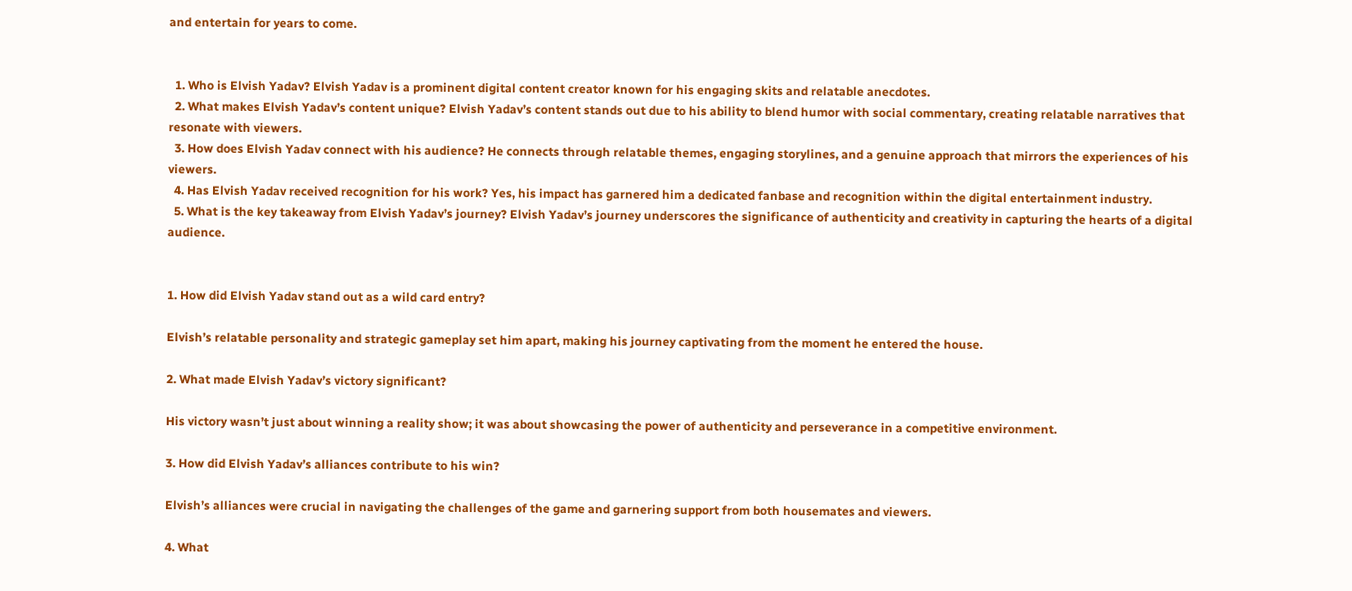and entertain for years to come.


  1. Who is Elvish Yadav? Elvish Yadav is a prominent digital content creator known for his engaging skits and relatable anecdotes.
  2. What makes Elvish Yadav’s content unique? Elvish Yadav’s content stands out due to his ability to blend humor with social commentary, creating relatable narratives that resonate with viewers.
  3. How does Elvish Yadav connect with his audience? He connects through relatable themes, engaging storylines, and a genuine approach that mirrors the experiences of his viewers.
  4. Has Elvish Yadav received recognition for his work? Yes, his impact has garnered him a dedicated fanbase and recognition within the digital entertainment industry.
  5. What is the key takeaway from Elvish Yadav’s journey? Elvish Yadav’s journey underscores the significance of authenticity and creativity in capturing the hearts of a digital audience.


1. How did Elvish Yadav stand out as a wild card entry?

Elvish’s relatable personality and strategic gameplay set him apart, making his journey captivating from the moment he entered the house.

2. What made Elvish Yadav’s victory significant?

His victory wasn’t just about winning a reality show; it was about showcasing the power of authenticity and perseverance in a competitive environment.

3. How did Elvish Yadav’s alliances contribute to his win?

Elvish’s alliances were crucial in navigating the challenges of the game and garnering support from both housemates and viewers.

4. What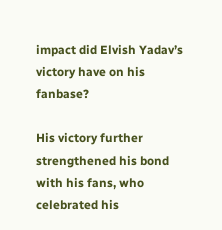impact did Elvish Yadav’s victory have on his fanbase?

His victory further strengthened his bond with his fans, who celebrated his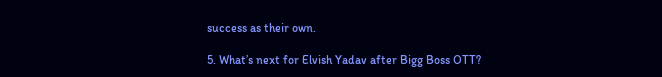success as their own.

5. What’s next for Elvish Yadav after Bigg Boss OTT?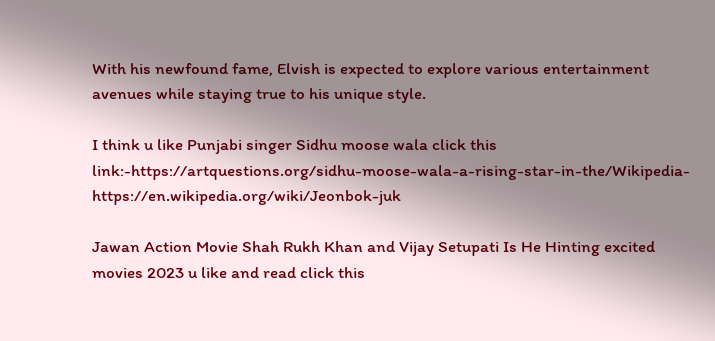With his newfound fame, Elvish is expected to explore various entertainment avenues while staying true to his unique style.

I think u like Punjabi singer Sidhu moose wala click this link:-https://artquestions.org/sidhu-moose-wala-a-rising-star-in-the/Wikipedia- https://en.wikipedia.org/wiki/Jeonbok-juk

Jawan Action Movie Shah Rukh Khan and Vijay Setupati Is He Hinting excited movies 2023 u like and read click this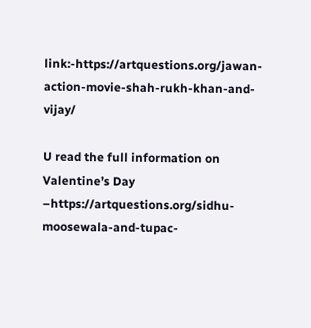link:-https://artquestions.org/jawan-action-movie-shah-rukh-khan-and-vijay/

U read the full information on Valentine’s Day –https://artquestions.org/sidhu-moosewala-and-tupac-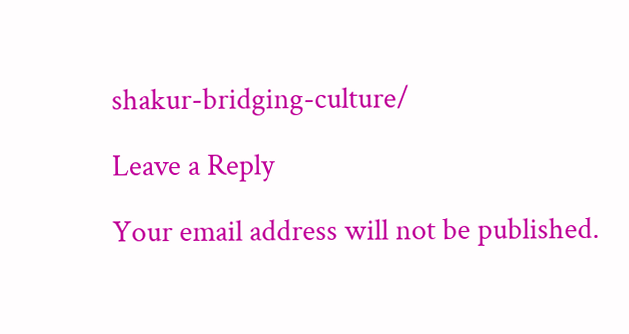shakur-bridging-culture/

Leave a Reply

Your email address will not be published.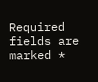Required fields are marked *